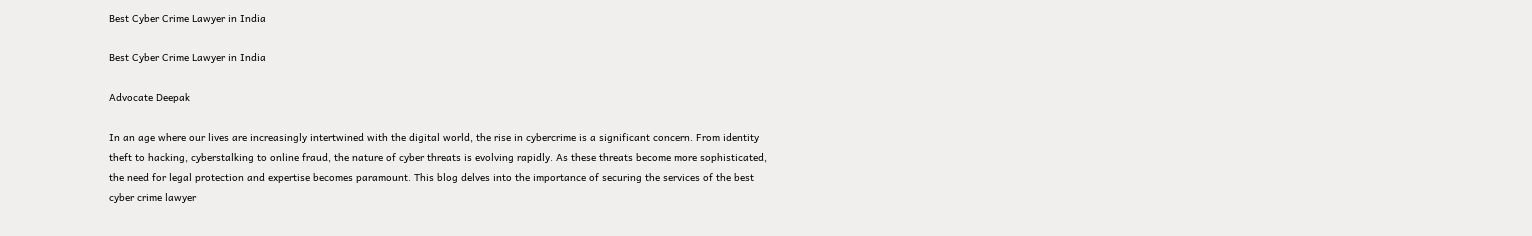Best Cyber Crime Lawyer in India

Best Cyber Crime Lawyer in India

Advocate Deepak

In an age where our lives are increasingly intertwined with the digital world, the rise in cybercrime is a significant concern. From identity theft to hacking, cyberstalking to online fraud, the nature of cyber threats is evolving rapidly. As these threats become more sophisticated, the need for legal protection and expertise becomes paramount. This blog delves into the importance of securing the services of the best cyber crime lawyer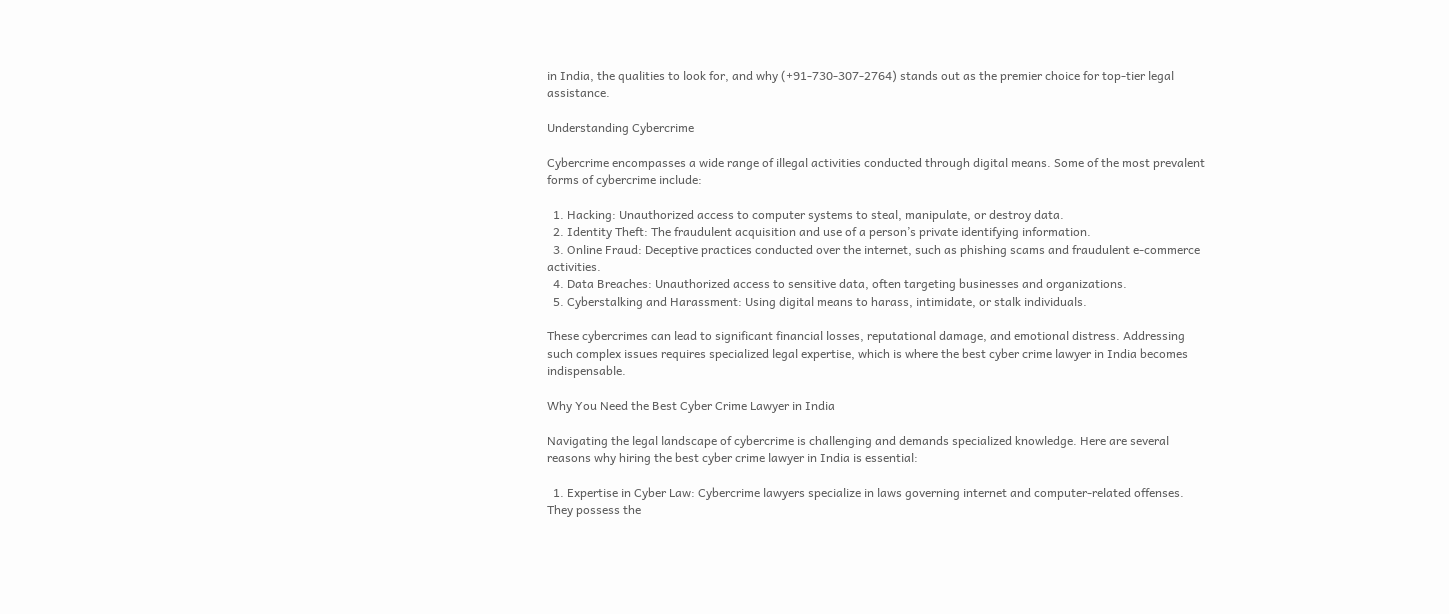in India, the qualities to look for, and why (+91-730-307-2764) stands out as the premier choice for top-tier legal assistance.

Understanding Cybercrime

Cybercrime encompasses a wide range of illegal activities conducted through digital means. Some of the most prevalent forms of cybercrime include:

  1. Hacking: Unauthorized access to computer systems to steal, manipulate, or destroy data.
  2. Identity Theft: The fraudulent acquisition and use of a person’s private identifying information.
  3. Online Fraud: Deceptive practices conducted over the internet, such as phishing scams and fraudulent e-commerce activities.
  4. Data Breaches: Unauthorized access to sensitive data, often targeting businesses and organizations.
  5. Cyberstalking and Harassment: Using digital means to harass, intimidate, or stalk individuals.

These cybercrimes can lead to significant financial losses, reputational damage, and emotional distress. Addressing such complex issues requires specialized legal expertise, which is where the best cyber crime lawyer in India becomes indispensable.

Why You Need the Best Cyber Crime Lawyer in India

Navigating the legal landscape of cybercrime is challenging and demands specialized knowledge. Here are several reasons why hiring the best cyber crime lawyer in India is essential:

  1. Expertise in Cyber Law: Cybercrime lawyers specialize in laws governing internet and computer-related offenses. They possess the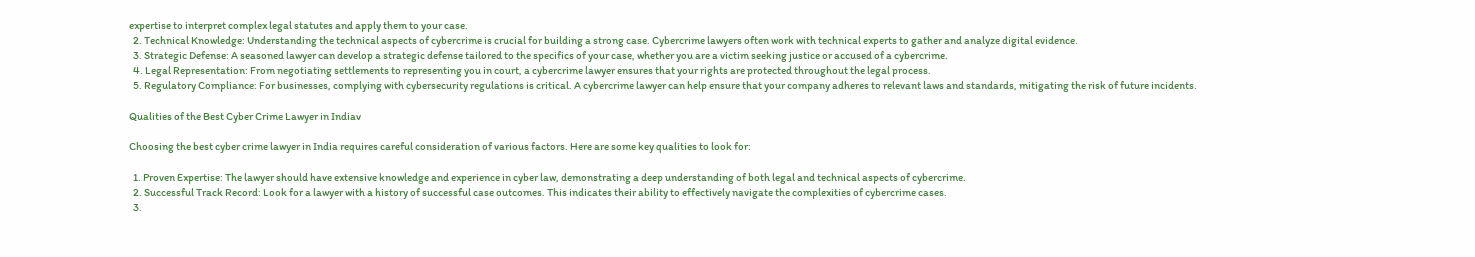expertise to interpret complex legal statutes and apply them to your case.
  2. Technical Knowledge: Understanding the technical aspects of cybercrime is crucial for building a strong case. Cybercrime lawyers often work with technical experts to gather and analyze digital evidence.
  3. Strategic Defense: A seasoned lawyer can develop a strategic defense tailored to the specifics of your case, whether you are a victim seeking justice or accused of a cybercrime.
  4. Legal Representation: From negotiating settlements to representing you in court, a cybercrime lawyer ensures that your rights are protected throughout the legal process.
  5. Regulatory Compliance: For businesses, complying with cybersecurity regulations is critical. A cybercrime lawyer can help ensure that your company adheres to relevant laws and standards, mitigating the risk of future incidents.

Qualities of the Best Cyber Crime Lawyer in Indiav

Choosing the best cyber crime lawyer in India requires careful consideration of various factors. Here are some key qualities to look for:

  1. Proven Expertise: The lawyer should have extensive knowledge and experience in cyber law, demonstrating a deep understanding of both legal and technical aspects of cybercrime.
  2. Successful Track Record: Look for a lawyer with a history of successful case outcomes. This indicates their ability to effectively navigate the complexities of cybercrime cases.
  3.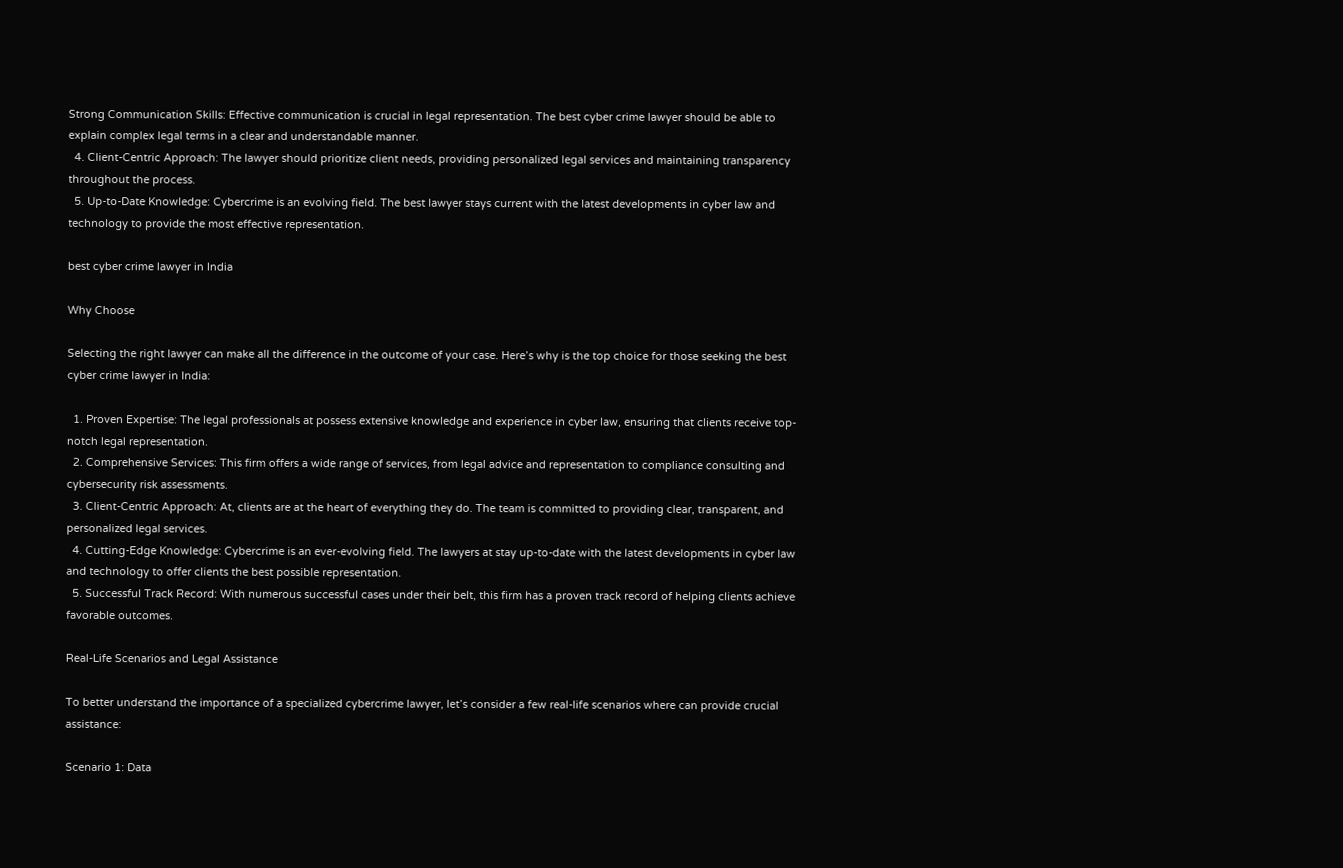Strong Communication Skills: Effective communication is crucial in legal representation. The best cyber crime lawyer should be able to explain complex legal terms in a clear and understandable manner.
  4. Client-Centric Approach: The lawyer should prioritize client needs, providing personalized legal services and maintaining transparency throughout the process.
  5. Up-to-Date Knowledge: Cybercrime is an evolving field. The best lawyer stays current with the latest developments in cyber law and technology to provide the most effective representation.

best cyber crime lawyer in India

Why Choose

Selecting the right lawyer can make all the difference in the outcome of your case. Here’s why is the top choice for those seeking the best cyber crime lawyer in India:

  1. Proven Expertise: The legal professionals at possess extensive knowledge and experience in cyber law, ensuring that clients receive top-notch legal representation.
  2. Comprehensive Services: This firm offers a wide range of services, from legal advice and representation to compliance consulting and cybersecurity risk assessments.
  3. Client-Centric Approach: At, clients are at the heart of everything they do. The team is committed to providing clear, transparent, and personalized legal services.
  4. Cutting-Edge Knowledge: Cybercrime is an ever-evolving field. The lawyers at stay up-to-date with the latest developments in cyber law and technology to offer clients the best possible representation.
  5. Successful Track Record: With numerous successful cases under their belt, this firm has a proven track record of helping clients achieve favorable outcomes.

Real-Life Scenarios and Legal Assistance

To better understand the importance of a specialized cybercrime lawyer, let’s consider a few real-life scenarios where can provide crucial assistance:

Scenario 1: Data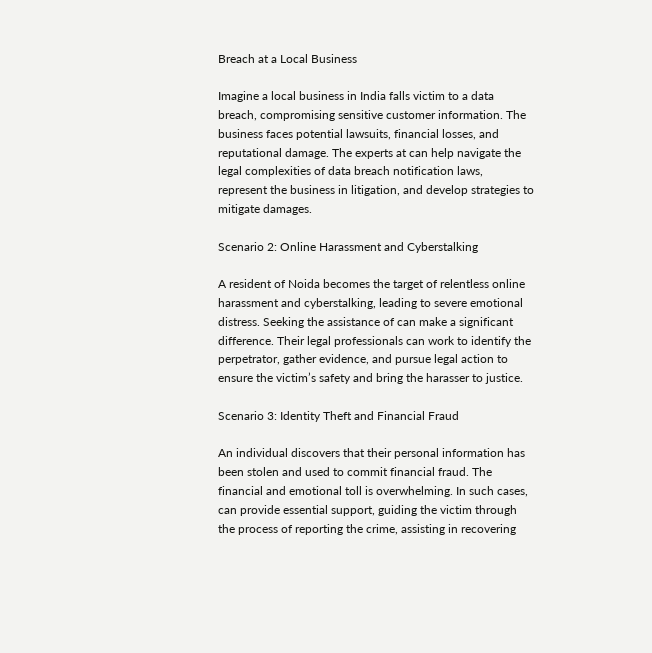Breach at a Local Business

Imagine a local business in India falls victim to a data breach, compromising sensitive customer information. The business faces potential lawsuits, financial losses, and reputational damage. The experts at can help navigate the legal complexities of data breach notification laws, represent the business in litigation, and develop strategies to mitigate damages.

Scenario 2: Online Harassment and Cyberstalking

A resident of Noida becomes the target of relentless online harassment and cyberstalking, leading to severe emotional distress. Seeking the assistance of can make a significant difference. Their legal professionals can work to identify the perpetrator, gather evidence, and pursue legal action to ensure the victim’s safety and bring the harasser to justice.

Scenario 3: Identity Theft and Financial Fraud

An individual discovers that their personal information has been stolen and used to commit financial fraud. The financial and emotional toll is overwhelming. In such cases, can provide essential support, guiding the victim through the process of reporting the crime, assisting in recovering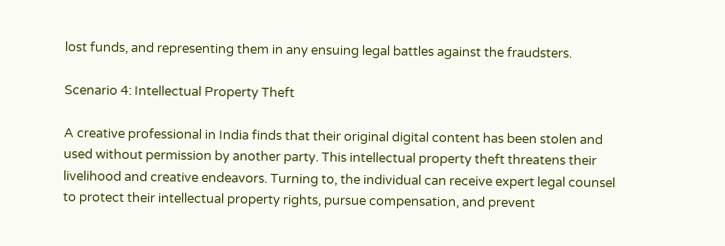lost funds, and representing them in any ensuing legal battles against the fraudsters.

Scenario 4: Intellectual Property Theft

A creative professional in India finds that their original digital content has been stolen and used without permission by another party. This intellectual property theft threatens their livelihood and creative endeavors. Turning to, the individual can receive expert legal counsel to protect their intellectual property rights, pursue compensation, and prevent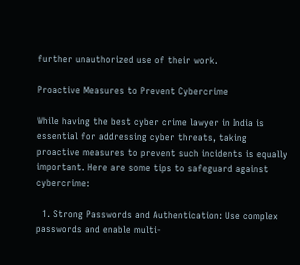further unauthorized use of their work.

Proactive Measures to Prevent Cybercrime

While having the best cyber crime lawyer in India is essential for addressing cyber threats, taking proactive measures to prevent such incidents is equally important. Here are some tips to safeguard against cybercrime:

  1. Strong Passwords and Authentication: Use complex passwords and enable multi-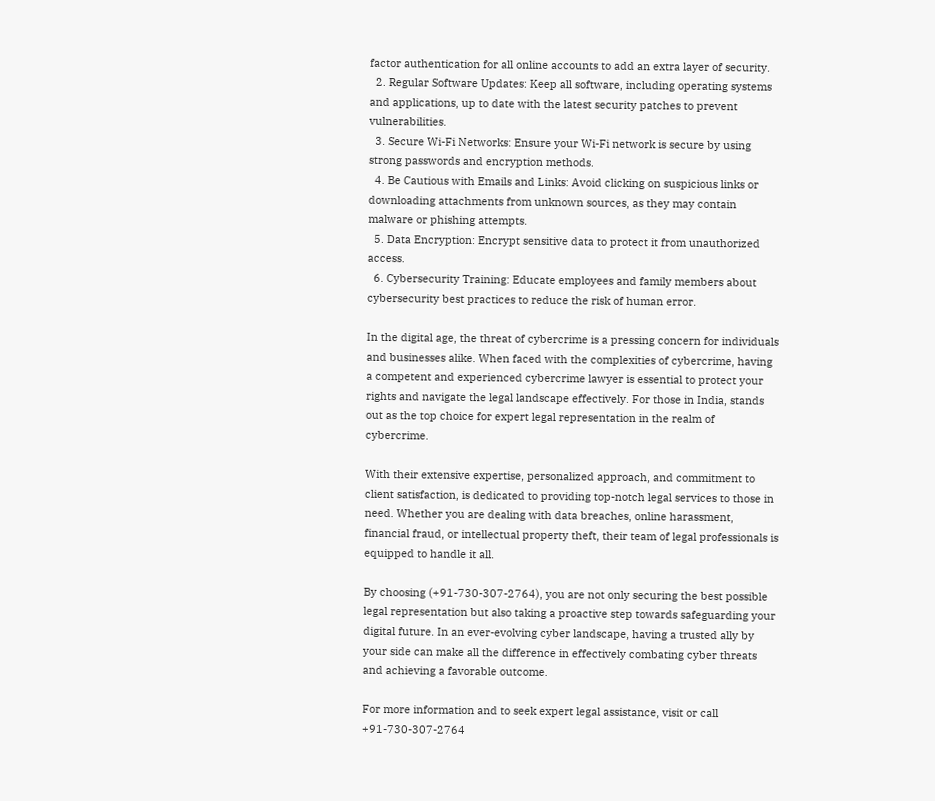factor authentication for all online accounts to add an extra layer of security.
  2. Regular Software Updates: Keep all software, including operating systems and applications, up to date with the latest security patches to prevent vulnerabilities.
  3. Secure Wi-Fi Networks: Ensure your Wi-Fi network is secure by using strong passwords and encryption methods.
  4. Be Cautious with Emails and Links: Avoid clicking on suspicious links or downloading attachments from unknown sources, as they may contain malware or phishing attempts.
  5. Data Encryption: Encrypt sensitive data to protect it from unauthorized access.
  6. Cybersecurity Training: Educate employees and family members about cybersecurity best practices to reduce the risk of human error.

In the digital age, the threat of cybercrime is a pressing concern for individuals and businesses alike. When faced with the complexities of cybercrime, having a competent and experienced cybercrime lawyer is essential to protect your rights and navigate the legal landscape effectively. For those in India, stands out as the top choice for expert legal representation in the realm of cybercrime.

With their extensive expertise, personalized approach, and commitment to client satisfaction, is dedicated to providing top-notch legal services to those in need. Whether you are dealing with data breaches, online harassment, financial fraud, or intellectual property theft, their team of legal professionals is equipped to handle it all.

By choosing (+91-730-307-2764), you are not only securing the best possible legal representation but also taking a proactive step towards safeguarding your digital future. In an ever-evolving cyber landscape, having a trusted ally by your side can make all the difference in effectively combating cyber threats and achieving a favorable outcome.

For more information and to seek expert legal assistance, visit or call +91-730-307-2764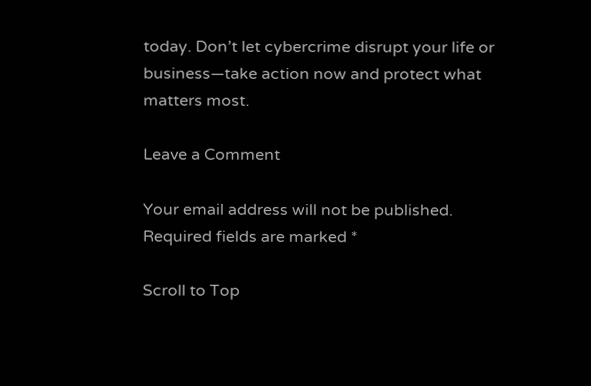today. Don’t let cybercrime disrupt your life or business—take action now and protect what matters most.

Leave a Comment

Your email address will not be published. Required fields are marked *

Scroll to Top